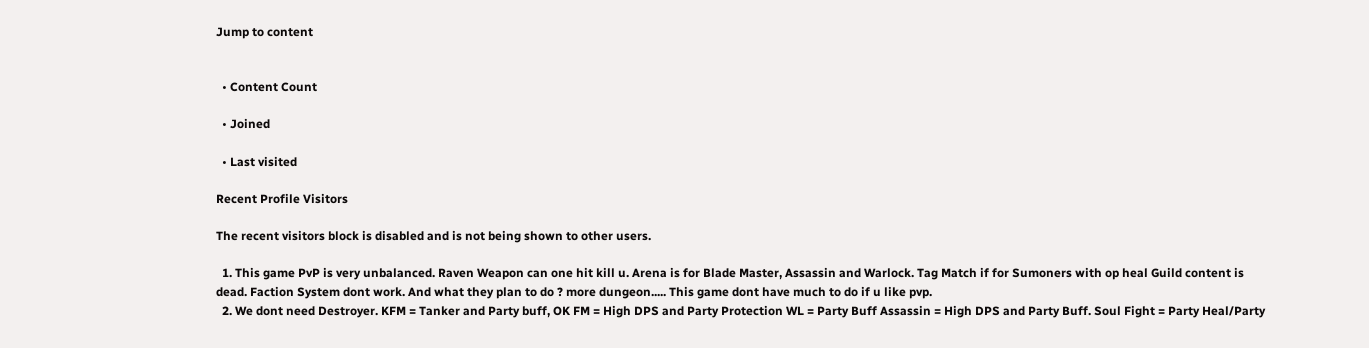Jump to content


  • Content Count

  • Joined

  • Last visited

Recent Profile Visitors

The recent visitors block is disabled and is not being shown to other users.

  1. This game PvP is very unbalanced. Raven Weapon can one hit kill u. Arena is for Blade Master, Assassin and Warlock. Tag Match if for Sumoners with op heal Guild content is dead. Faction System dont work. And what they plan to do ? more dungeon..... This game dont have much to do if u like pvp.
  2. We dont need Destroyer. KFM = Tanker and Party buff, OK FM = High DPS and Party Protection WL = Party Buff Assassin = High DPS and Party Buff. Soul Fight = Party Heal/Party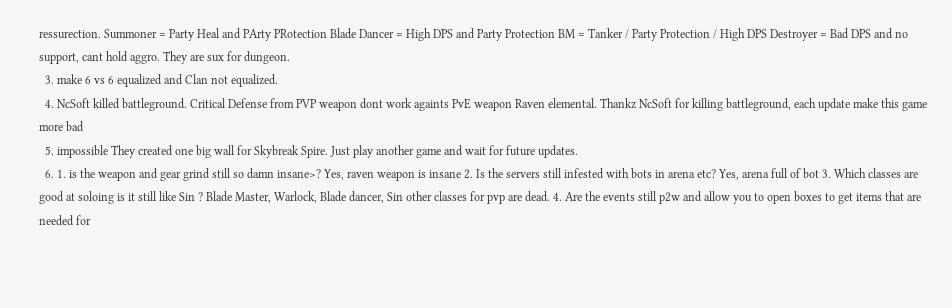ressurection. Summoner = Party Heal and PArty PRotection Blade Dancer = High DPS and Party Protection BM = Tanker / Party Protection / High DPS Destroyer = Bad DPS and no support, cant hold aggro. They are sux for dungeon.
  3. make 6 vs 6 equalized and Clan not equalized.
  4. NcSoft killed battleground. Critical Defense from PVP weapon dont work againts PvE weapon Raven elemental. Thankz NcSoft for killing battleground, each update make this game more bad
  5. impossible They created one big wall for Skybreak Spire. Just play another game and wait for future updates.
  6. 1. is the weapon and gear grind still so damn insane>? Yes, raven weapon is insane 2. Is the servers still infested with bots in arena etc? Yes, arena full of bot 3. Which classes are good at soloing is it still like Sin ? Blade Master, Warlock, Blade dancer, Sin other classes for pvp are dead. 4. Are the events still p2w and allow you to open boxes to get items that are needed for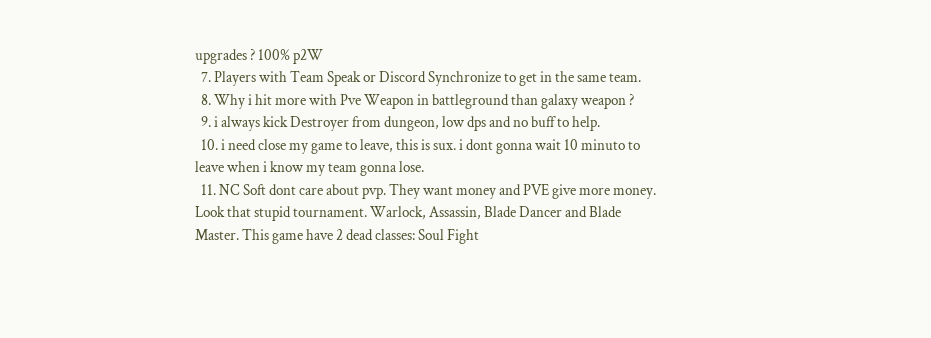upgrades ? 100% p2W
  7. Players with Team Speak or Discord Synchronize to get in the same team.
  8. Why i hit more with Pve Weapon in battleground than galaxy weapon ?
  9. i always kick Destroyer from dungeon, low dps and no buff to help.
  10. i need close my game to leave, this is sux. i dont gonna wait 10 minuto to leave when i know my team gonna lose.
  11. NC Soft dont care about pvp. They want money and PVE give more money. Look that stupid tournament. Warlock, Assassin, Blade Dancer and Blade Master. This game have 2 dead classes: Soul Fight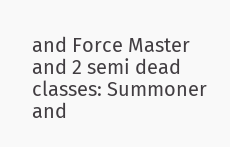and Force Master and 2 semi dead classes: Summoner and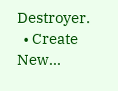Destroyer.
  • Create New...